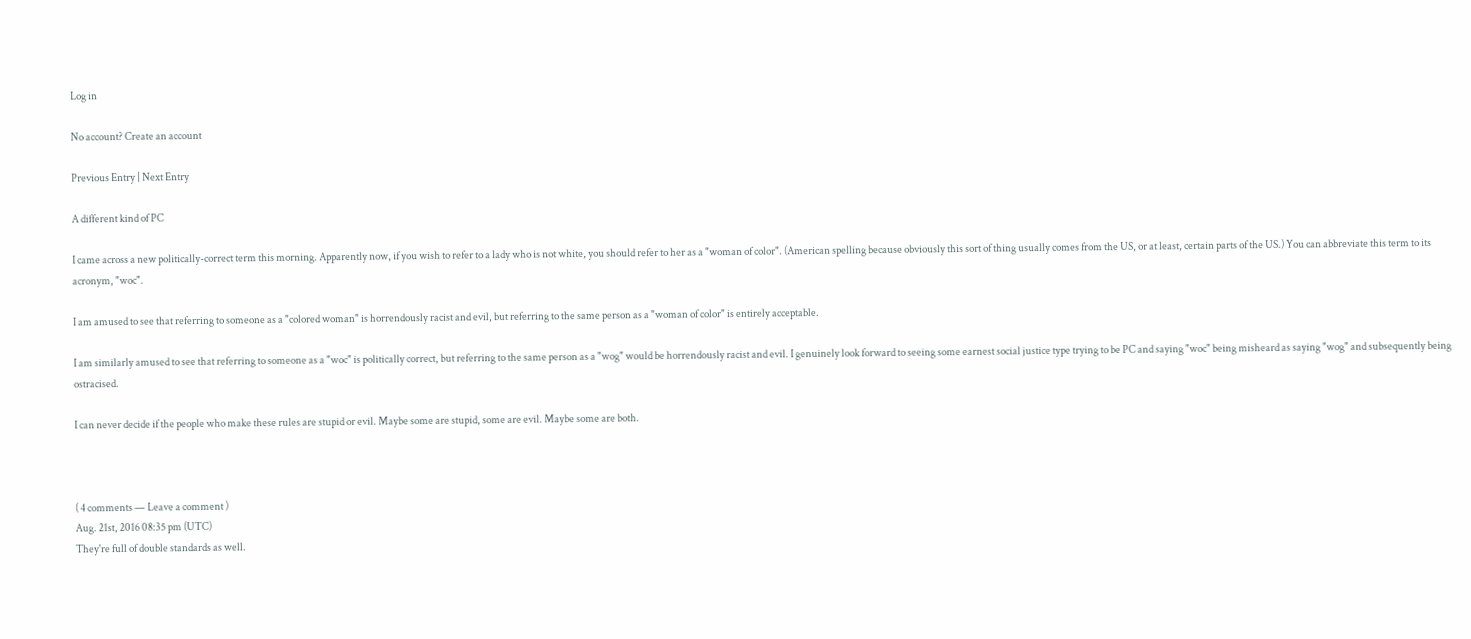Log in

No account? Create an account

Previous Entry | Next Entry

A different kind of PC

I came across a new politically-correct term this morning. Apparently now, if you wish to refer to a lady who is not white, you should refer to her as a "woman of color". (American spelling because obviously this sort of thing usually comes from the US, or at least, certain parts of the US.) You can abbreviate this term to its acronym, "woc".

I am amused to see that referring to someone as a "colored woman" is horrendously racist and evil, but referring to the same person as a "woman of color" is entirely acceptable.

I am similarly amused to see that referring to someone as a "woc" is politically correct, but referring to the same person as a "wog" would be horrendously racist and evil. I genuinely look forward to seeing some earnest social justice type trying to be PC and saying "woc" being misheard as saying "wog" and subsequently being ostracised.

I can never decide if the people who make these rules are stupid or evil. Maybe some are stupid, some are evil. Maybe some are both.



( 4 comments — Leave a comment )
Aug. 21st, 2016 08:35 pm (UTC)
They're full of double standards as well.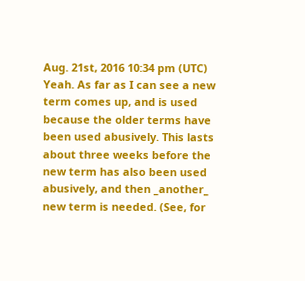Aug. 21st, 2016 10:34 pm (UTC)
Yeah. As far as I can see a new term comes up, and is used because the older terms have been used abusively. This lasts about three weeks before the new term has also been used abusively, and then _another_ new term is needed. (See, for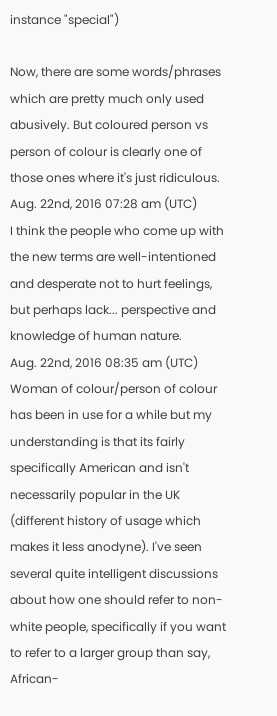instance "special")

Now, there are some words/phrases which are pretty much only used abusively. But coloured person vs person of colour is clearly one of those ones where it's just ridiculous.
Aug. 22nd, 2016 07:28 am (UTC)
I think the people who come up with the new terms are well-intentioned and desperate not to hurt feelings, but perhaps lack... perspective and knowledge of human nature.
Aug. 22nd, 2016 08:35 am (UTC)
Woman of colour/person of colour has been in use for a while but my understanding is that its fairly specifically American and isn't necessarily popular in the UK (different history of usage which makes it less anodyne). I've seen several quite intelligent discussions about how one should refer to non-white people, specifically if you want to refer to a larger group than say, African-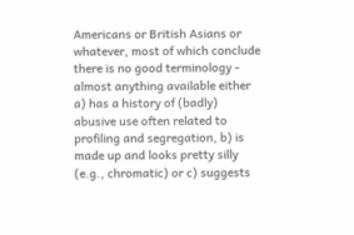Americans or British Asians or whatever, most of which conclude there is no good terminology - almost anything available either a) has a history of (badly) abusive use often related to profiling and segregation, b) is made up and looks pretty silly (e.g., chromatic) or c) suggests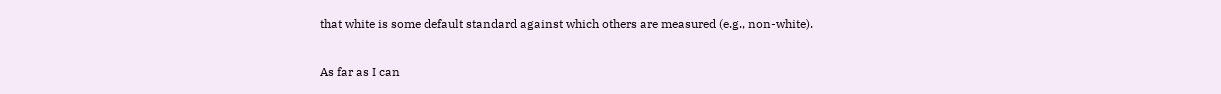that white is some default standard against which others are measured (e.g., non-white).

As far as I can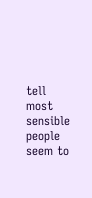tell most sensible people seem to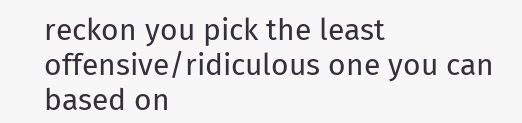reckon you pick the least offensive/ridiculous one you can based on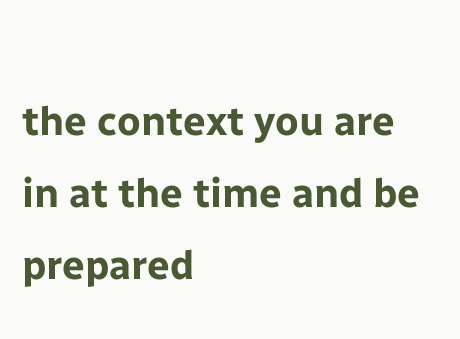the context you are in at the time and be prepared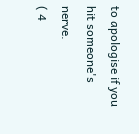to apologise if you hit someone's nerve.
( 4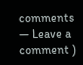comments — Leave a comment )